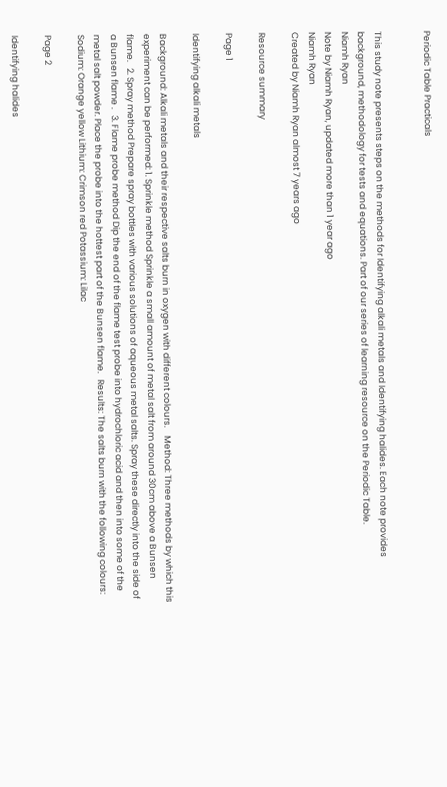Periodic Table Practicals


This study note presents steps on the methods for Identifying alkali metals and Identifying halides. Each note provides background, methodology for tests and equations. Part of our series of learning resource on the Periodic Table.
Niamh Ryan
Note by Niamh Ryan, updated more than 1 year ago
Niamh Ryan
Created by Niamh Ryan almost 7 years ago

Resource summary

Page 1

Identifying alkali metals

Background: Alkali metals and their respective salts burn in oxygen with different colours.    Method: Three methods by which this experiment can be performed: 1. Sprinkle method Sprinkle a small amount of metal salt from around 30cm above a Bunsen flame.   2. Spray method Prepare spray bottles with various solutions of aqueous metal salts. Spray these directly into the side of a Bunsen flame .   3. Flame probe method Dip the end of the flame test probe into hydrochloric acid and then into some of the metal salt powder. Place the probe into the hottest part of the Bunsen flame.   Results: The salts burn with the following colours: Sodium: Orange yellow Lithium: Crimson red Potassium: Lilac

Page 2

Identifying halides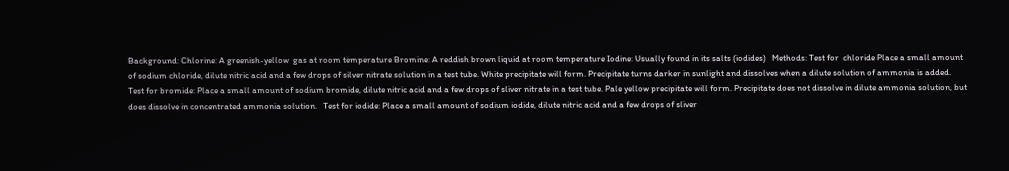Background: Chlorine: A greenish-yellow  gas at room temperature Bromine: A reddish brown liquid at room temperature Iodine: Usually found in its salts (iodides)   Methods: Test for  chloride Place a small amount of sodium chloride, dilute nitric acid and a few drops of silver nitrate solution in a test tube. White precipitate will form. Precipitate turns darker in sunlight and dissolves when a dilute solution of ammonia is added.   Test for bromide: Place a small amount of sodium bromide, dilute nitric acid and a few drops of sliver nitrate in a test tube. Pale yellow precipitate will form. Precipitate does not dissolve in dilute ammonia solution, but does dissolve in concentrated ammonia solution.   Test for iodide: Place a small amount of sodium iodide, dilute nitric acid and a few drops of sliver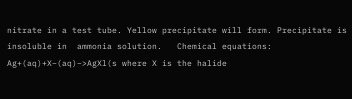nitrate in a test tube. Yellow precipitate will form. Precipitate is insoluble in  ammonia solution.   Chemical equations:   Ag+(aq)+X−(aq)−>AgXl(s where X is the halide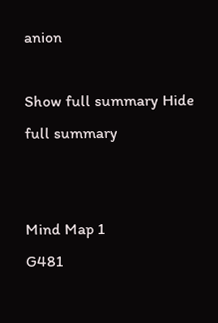anion

Show full summary Hide full summary


Mind Map 1
G481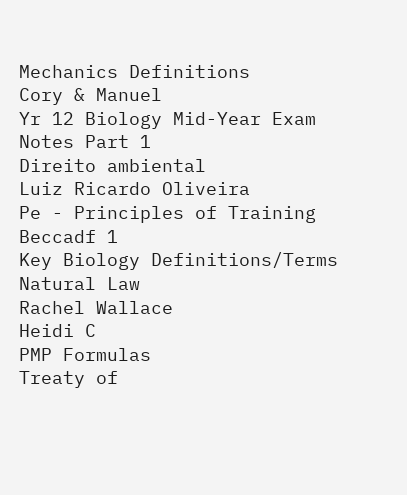Mechanics Definitions
Cory & Manuel
Yr 12 Biology Mid-Year Exam Notes Part 1
Direito ambiental
Luiz Ricardo Oliveira
Pe - Principles of Training
Beccadf 1
Key Biology Definitions/Terms
Natural Law
Rachel Wallace
Heidi C
PMP Formulas
Treaty of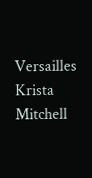Versailles
Krista Mitchell